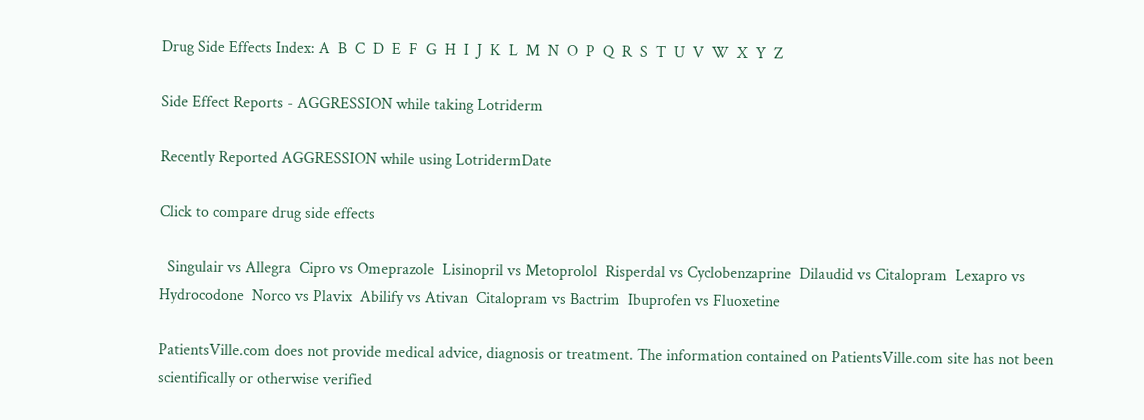Drug Side Effects Index: A  B  C  D  E  F  G  H  I  J  K  L  M  N  O  P  Q  R  S  T  U  V  W  X  Y  Z

Side Effect Reports - AGGRESSION while taking Lotriderm

Recently Reported AGGRESSION while using LotridermDate

Click to compare drug side effects

  Singulair vs Allegra  Cipro vs Omeprazole  Lisinopril vs Metoprolol  Risperdal vs Cyclobenzaprine  Dilaudid vs Citalopram  Lexapro vs Hydrocodone  Norco vs Plavix  Abilify vs Ativan  Citalopram vs Bactrim  Ibuprofen vs Fluoxetine

PatientsVille.com does not provide medical advice, diagnosis or treatment. The information contained on PatientsVille.com site has not been scientifically or otherwise verified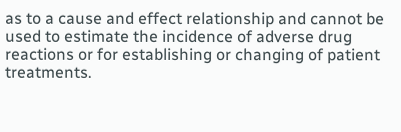as to a cause and effect relationship and cannot be used to estimate the incidence of adverse drug reactions or for establishing or changing of patient treatments.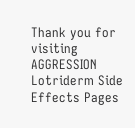Thank you for visiting AGGRESSION Lotriderm Side Effects Pages